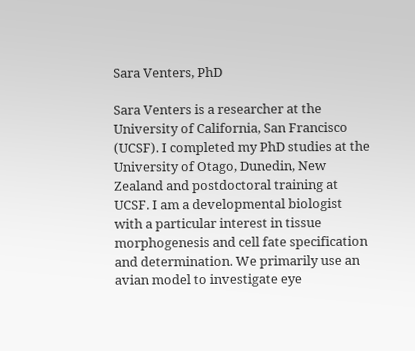Sara Venters, PhD

Sara Venters is a researcher at the University of California, San Francisco (UCSF). I completed my PhD studies at the University of Otago, Dunedin, New Zealand and postdoctoral training at UCSF. I am a developmental biologist with a particular interest in tissue morphogenesis and cell fate specification and determination. We primarily use an avian model to investigate eye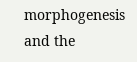morphogenesis and the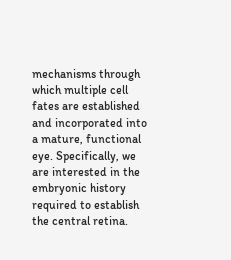mechanisms through which multiple cell fates are established and incorporated into a mature, functional eye. Specifically, we are interested in the embryonic history required to establish the central retina.